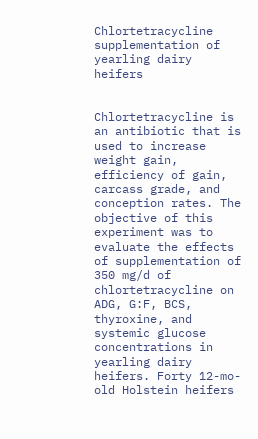Chlortetracycline supplementation of yearling dairy heifers


Chlortetracycline is an antibiotic that is used to increase weight gain, efficiency of gain, carcass grade, and conception rates. The objective of this experiment was to evaluate the effects of supplementation of 350 mg/d of chlortetracycline on ADG, G:F, BCS, thyroxine, and systemic glucose concentrations in yearling dairy heifers. Forty 12-mo-old Holstein heifers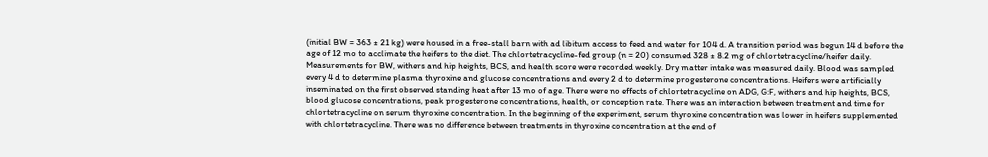(initial BW = 363 ± 21 kg) were housed in a free-stall barn with ad libitum access to feed and water for 104 d. A transition period was begun 14 d before the age of 12 mo to acclimate the heifers to the diet. The chlortetracycline-fed group (n = 20) consumed 328 ± 8.2 mg of chlortetracycline/heifer daily. Measurements for BW, withers and hip heights, BCS, and health score were recorded weekly. Dry matter intake was measured daily. Blood was sampled every 4 d to determine plasma thyroxine and glucose concentrations and every 2 d to determine progesterone concentrations. Heifers were artificially inseminated on the first observed standing heat after 13 mo of age. There were no effects of chlortetracycline on ADG, G:F, withers and hip heights, BCS, blood glucose concentrations, peak progesterone concentrations, health, or conception rate. There was an interaction between treatment and time for chlortetracycline on serum thyroxine concentration. In the beginning of the experiment, serum thyroxine concentration was lower in heifers supplemented with chlortetracycline. There was no difference between treatments in thyroxine concentration at the end of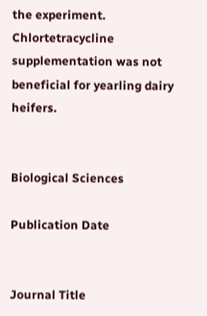the experiment. Chlortetracycline supplementation was not beneficial for yearling dairy heifers.


Biological Sciences

Publication Date


Journal Title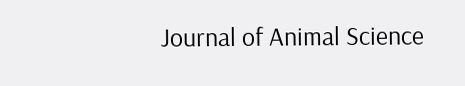Journal of Animal Science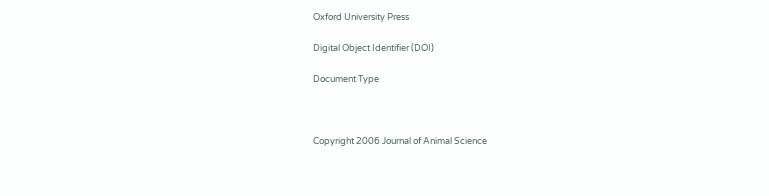Oxford University Press

Digital Object Identifier (DOI)

Document Type



Copyright 2006 Journal of Animal Science